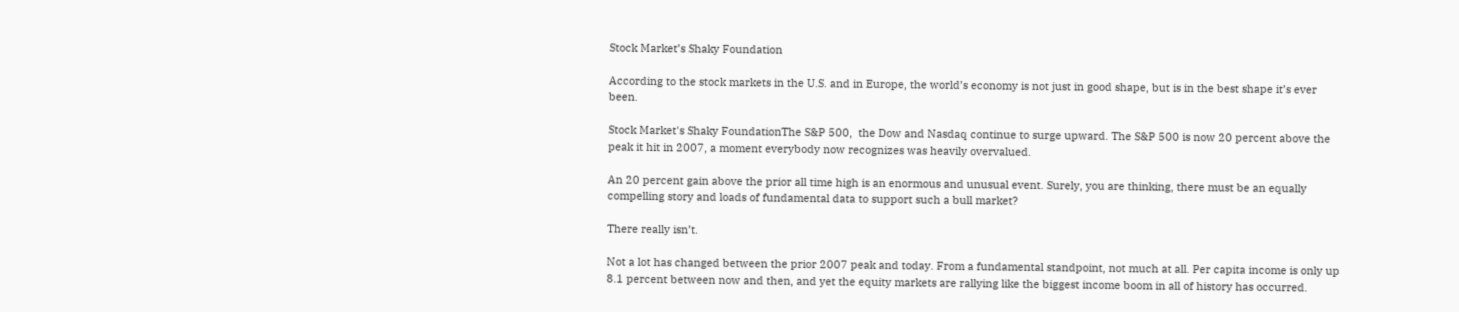Stock Market’s Shaky Foundation

According to the stock markets in the U.S. and in Europe, the world’s economy is not just in good shape, but is in the best shape it’s ever been.

Stock Market's Shaky FoundationThe S&P 500,  the Dow and Nasdaq continue to surge upward. The S&P 500 is now 20 percent above the peak it hit in 2007, a moment everybody now recognizes was heavily overvalued.

An 20 percent gain above the prior all time high is an enormous and unusual event. Surely, you are thinking, there must be an equally compelling story and loads of fundamental data to support such a bull market?

There really isn’t.

Not a lot has changed between the prior 2007 peak and today. From a fundamental standpoint, not much at all. Per capita income is only up 8.1 percent between now and then, and yet the equity markets are rallying like the biggest income boom in all of history has occurred.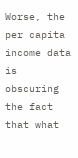Worse, the per capita income data is obscuring the fact that what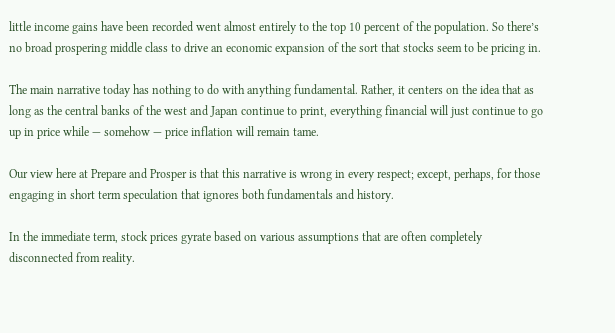little income gains have been recorded went almost entirely to the top 10 percent of the population. So there’s no broad prospering middle class to drive an economic expansion of the sort that stocks seem to be pricing in.

The main narrative today has nothing to do with anything fundamental. Rather, it centers on the idea that as long as the central banks of the west and Japan continue to print, everything financial will just continue to go up in price while — somehow — price inflation will remain tame.

Our view here at Prepare and Prosper is that this narrative is wrong in every respect; except, perhaps, for those engaging in short term speculation that ignores both fundamentals and history.

In the immediate term, stock prices gyrate based on various assumptions that are often completely disconnected from reality.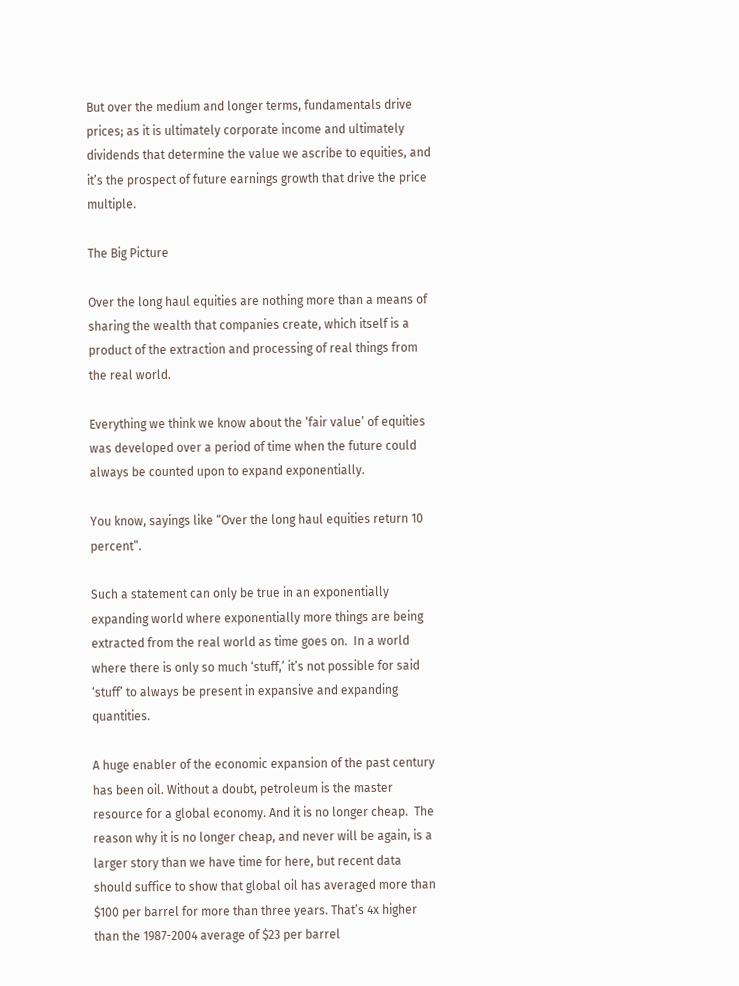But over the medium and longer terms, fundamentals drive prices; as it is ultimately corporate income and ultimately dividends that determine the value we ascribe to equities, and it’s the prospect of future earnings growth that drive the price multiple.

The Big Picture

Over the long haul equities are nothing more than a means of sharing the wealth that companies create, which itself is a product of the extraction and processing of real things from the real world.

Everything we think we know about the ‘fair value’ of equities was developed over a period of time when the future could always be counted upon to expand exponentially.

You know, sayings like “Over the long haul equities return 10 percent”.

Such a statement can only be true in an exponentially expanding world where exponentially more things are being extracted from the real world as time goes on.  In a world where there is only so much ‘stuff,’ it’s not possible for said ‘stuff’ to always be present in expansive and expanding quantities.

A huge enabler of the economic expansion of the past century has been oil. Without a doubt, petroleum is the master resource for a global economy. And it is no longer cheap.  The reason why it is no longer cheap, and never will be again, is a larger story than we have time for here, but recent data should suffice to show that global oil has averaged more than $100 per barrel for more than three years. That’s 4x higher than the 1987-2004 average of $23 per barrel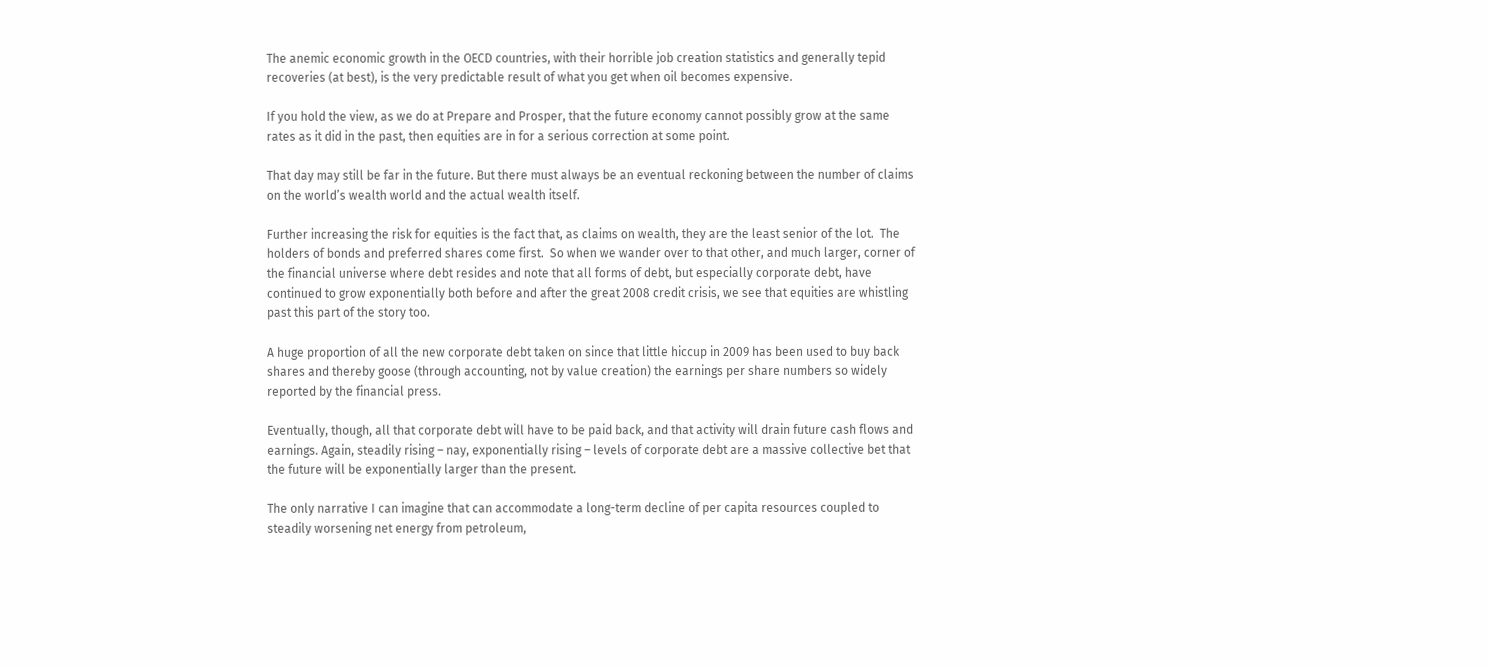The anemic economic growth in the OECD countries, with their horrible job creation statistics and generally tepid recoveries (at best), is the very predictable result of what you get when oil becomes expensive.

If you hold the view, as we do at Prepare and Prosper, that the future economy cannot possibly grow at the same rates as it did in the past, then equities are in for a serious correction at some point.

That day may still be far in the future. But there must always be an eventual reckoning between the number of claims on the world’s wealth world and the actual wealth itself.

Further increasing the risk for equities is the fact that, as claims on wealth, they are the least senior of the lot.  The holders of bonds and preferred shares come first.  So when we wander over to that other, and much larger, corner of the financial universe where debt resides and note that all forms of debt, but especially corporate debt, have continued to grow exponentially both before and after the great 2008 credit crisis, we see that equities are whistling past this part of the story too.

A huge proportion of all the new corporate debt taken on since that little hiccup in 2009 has been used to buy back shares and thereby goose (through accounting, not by value creation) the earnings per share numbers so widely reported by the financial press.

Eventually, though, all that corporate debt will have to be paid back, and that activity will drain future cash flows and earnings. Again, steadily rising – nay, exponentially rising – levels of corporate debt are a massive collective bet that the future will be exponentially larger than the present.

The only narrative I can imagine that can accommodate a long-term decline of per capita resources coupled to steadily worsening net energy from petroleum,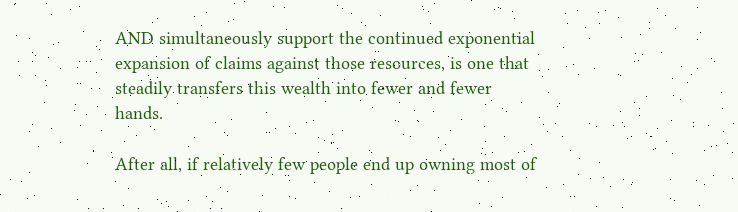AND simultaneously support the continued exponential expansion of claims against those resources, is one that steadily transfers this wealth into fewer and fewer hands.

After all, if relatively few people end up owning most of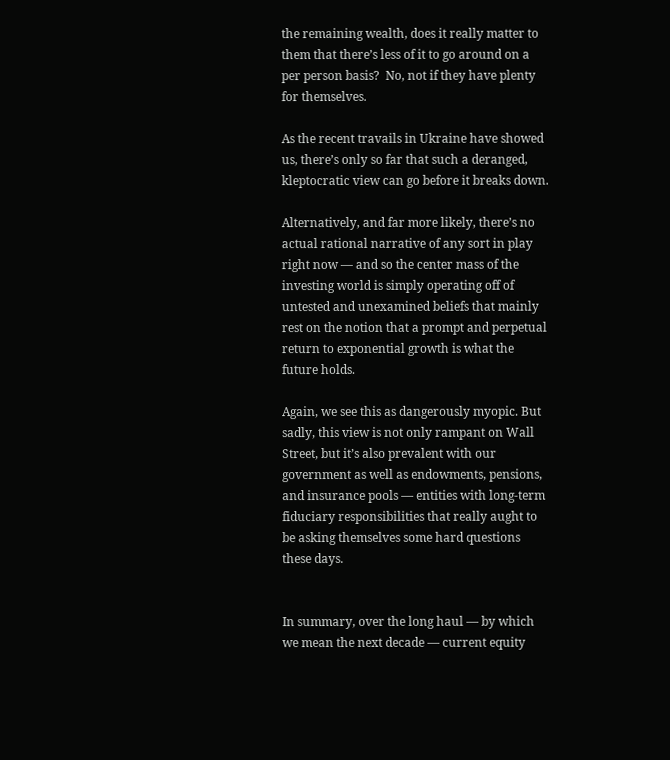the remaining wealth, does it really matter to them that there’s less of it to go around on a per person basis?  No, not if they have plenty for themselves.

As the recent travails in Ukraine have showed us, there’s only so far that such a deranged, kleptocratic view can go before it breaks down.

Alternatively, and far more likely, there’s no actual rational narrative of any sort in play right now — and so the center mass of the investing world is simply operating off of untested and unexamined beliefs that mainly rest on the notion that a prompt and perpetual return to exponential growth is what the future holds.

Again, we see this as dangerously myopic. But sadly, this view is not only rampant on Wall Street, but it’s also prevalent with our government as well as endowments, pensions, and insurance pools — entities with long-term fiduciary responsibilities that really aught to be asking themselves some hard questions these days.


In summary, over the long haul — by which we mean the next decade — current equity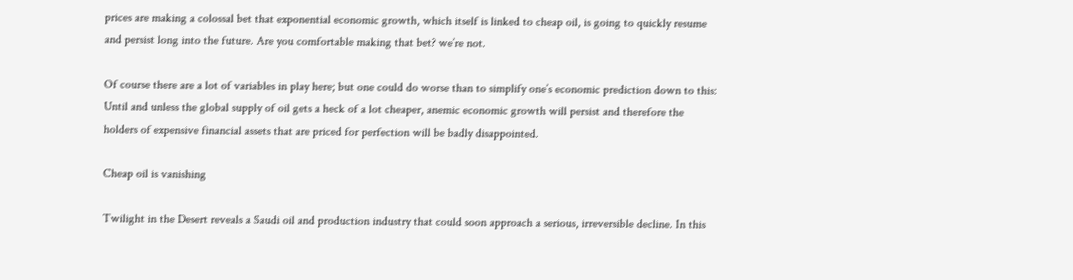prices are making a colossal bet that exponential economic growth, which itself is linked to cheap oil, is going to quickly resume and persist long into the future. Are you comfortable making that bet? we’re not.

Of course there are a lot of variables in play here; but one could do worse than to simplify one’s economic prediction down to this: Until and unless the global supply of oil gets a heck of a lot cheaper, anemic economic growth will persist and therefore the holders of expensive financial assets that are priced for perfection will be badly disappointed.

Cheap oil is vanishing

Twilight in the Desert reveals a Saudi oil and production industry that could soon approach a serious, irreversible decline. In this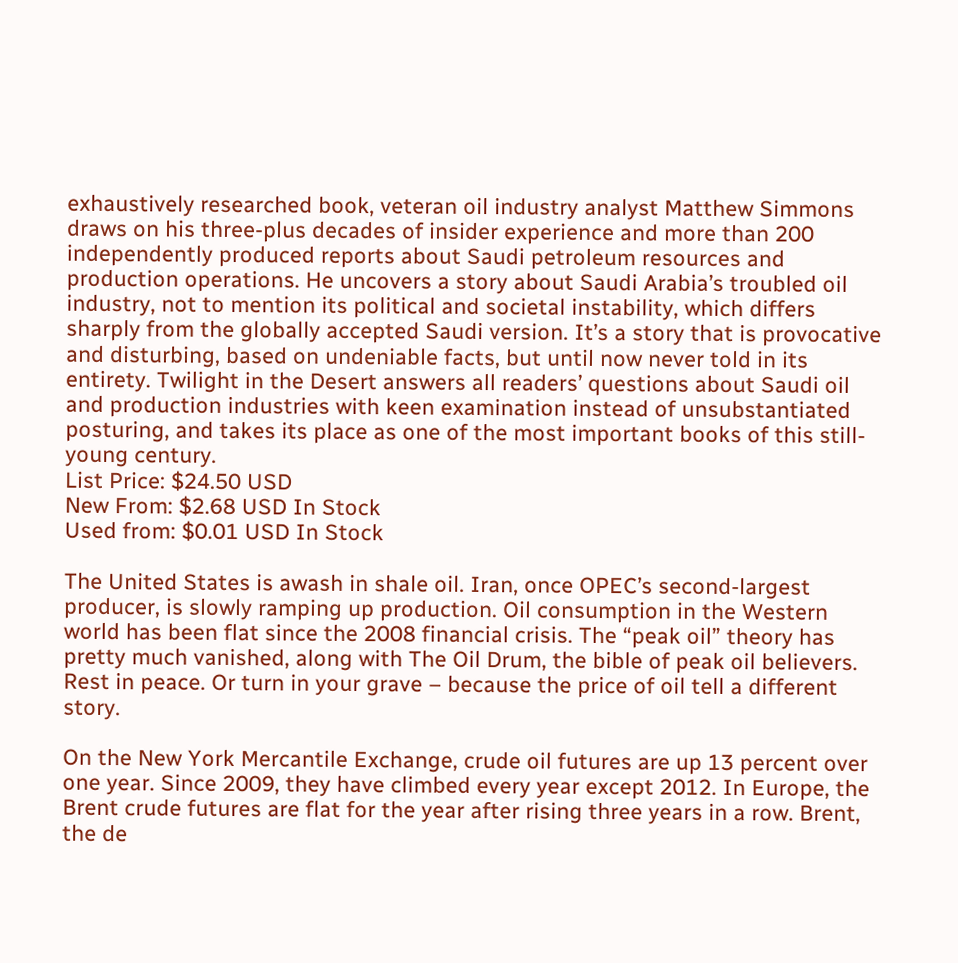exhaustively researched book, veteran oil industry analyst Matthew Simmons draws on his three-plus decades of insider experience and more than 200 independently produced reports about Saudi petroleum resources and production operations. He uncovers a story about Saudi Arabia’s troubled oil industry, not to mention its political and societal instability, which differs sharply from the globally accepted Saudi version. It’s a story that is provocative and disturbing, based on undeniable facts, but until now never told in its entirety. Twilight in the Desert answers all readers’ questions about Saudi oil and production industries with keen examination instead of unsubstantiated posturing, and takes its place as one of the most important books of this still-young century.
List Price: $24.50 USD
New From: $2.68 USD In Stock
Used from: $0.01 USD In Stock

The United States is awash in shale oil. Iran, once OPEC’s second-largest producer, is slowly ramping up production. Oil consumption in the Western world has been flat since the 2008 financial crisis. The “peak oil” theory has pretty much vanished, along with The Oil Drum, the bible of peak oil believers. Rest in peace. Or turn in your grave – because the price of oil tell a different story.

On the New York Mercantile Exchange, crude oil futures are up 13 percent over one year. Since 2009, they have climbed every year except 2012. In Europe, the Brent crude futures are flat for the year after rising three years in a row. Brent, the de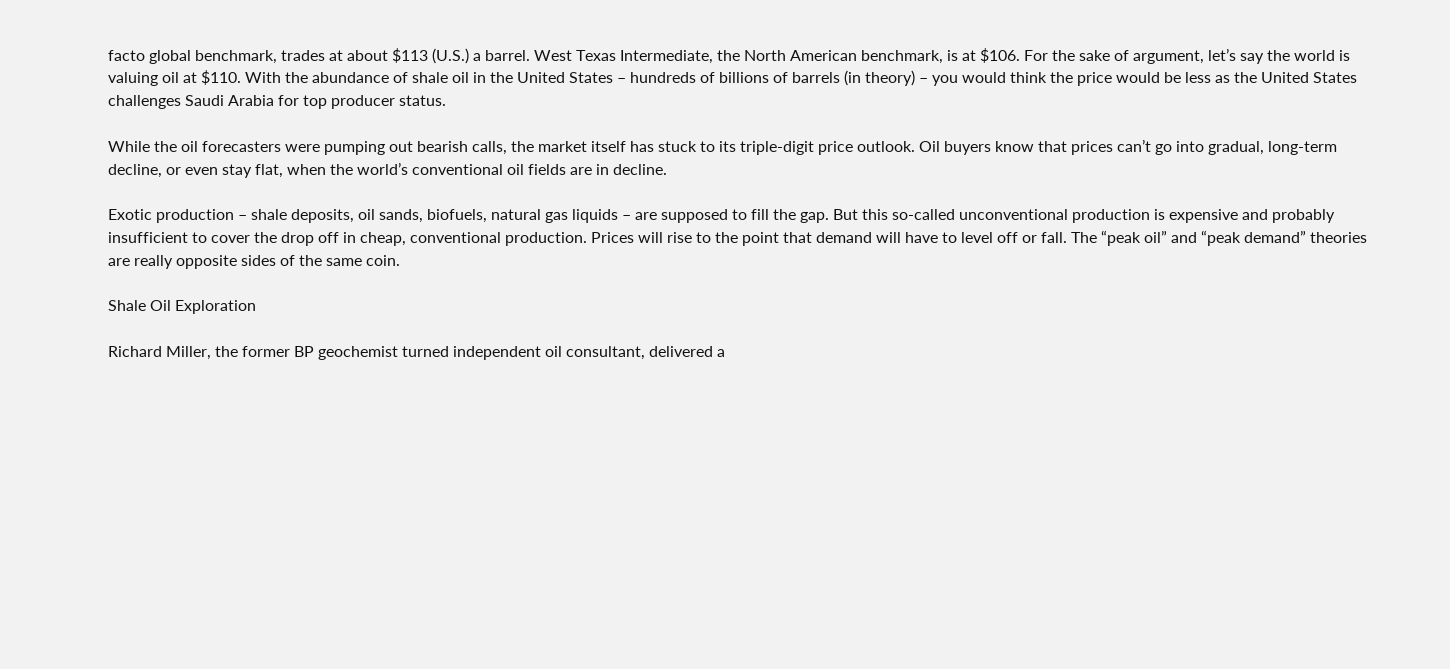facto global benchmark, trades at about $113 (U.S.) a barrel. West Texas Intermediate, the North American benchmark, is at $106. For the sake of argument, let’s say the world is valuing oil at $110. With the abundance of shale oil in the United States – hundreds of billions of barrels (in theory) – you would think the price would be less as the United States challenges Saudi Arabia for top producer status.

While the oil forecasters were pumping out bearish calls, the market itself has stuck to its triple-digit price outlook. Oil buyers know that prices can’t go into gradual, long-term decline, or even stay flat, when the world’s conventional oil fields are in decline.

Exotic production – shale deposits, oil sands, biofuels, natural gas liquids – are supposed to fill the gap. But this so-called unconventional production is expensive and probably insufficient to cover the drop off in cheap, conventional production. Prices will rise to the point that demand will have to level off or fall. The “peak oil” and “peak demand” theories are really opposite sides of the same coin.

Shale Oil Exploration

Richard Miller, the former BP geochemist turned independent oil consultant, delivered a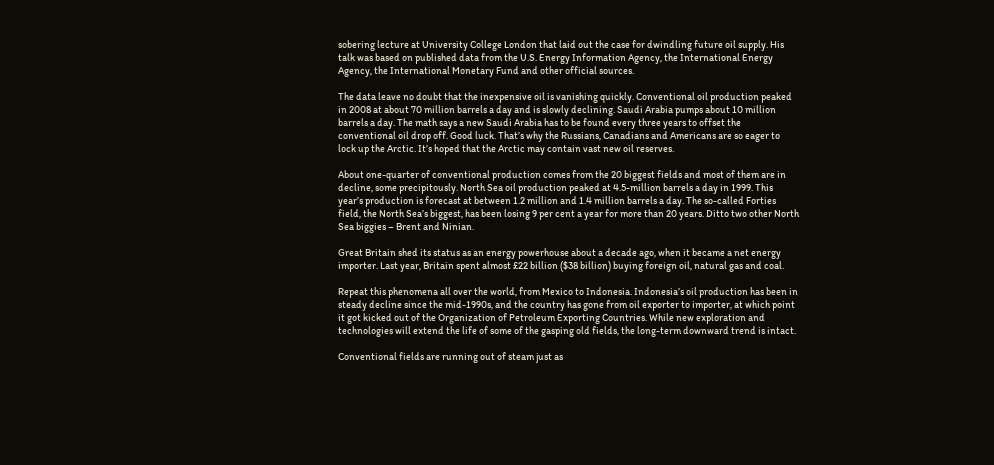sobering lecture at University College London that laid out the case for dwindling future oil supply. His talk was based on published data from the U.S. Energy Information Agency, the International Energy Agency, the International Monetary Fund and other official sources.

The data leave no doubt that the inexpensive oil is vanishing quickly. Conventional oil production peaked in 2008 at about 70 million barrels a day and is slowly declining. Saudi Arabia pumps about 10 million barrels a day. The math says a new Saudi Arabia has to be found every three years to offset the conventional oil drop off. Good luck. That’s why the Russians, Canadians and Americans are so eager to lock up the Arctic. It’s hoped that the Arctic may contain vast new oil reserves.

About one-quarter of conventional production comes from the 20 biggest fields and most of them are in decline, some precipitously. North Sea oil production peaked at 4.5-million barrels a day in 1999. This year’s production is forecast at between 1.2 million and 1.4 million barrels a day. The so-called Forties field, the North Sea’s biggest, has been losing 9 per cent a year for more than 20 years. Ditto two other North Sea biggies – Brent and Ninian.

Great Britain shed its status as an energy powerhouse about a decade ago, when it became a net energy importer. Last year, Britain spent almost £22 billion ($38 billion) buying foreign oil, natural gas and coal.

Repeat this phenomena all over the world, from Mexico to Indonesia. Indonesia’s oil production has been in steady decline since the mid-1990s, and the country has gone from oil exporter to importer, at which point it got kicked out of the Organization of Petroleum Exporting Countries. While new exploration and technologies will extend the life of some of the gasping old fields, the long-term downward trend is intact.

Conventional fields are running out of steam just as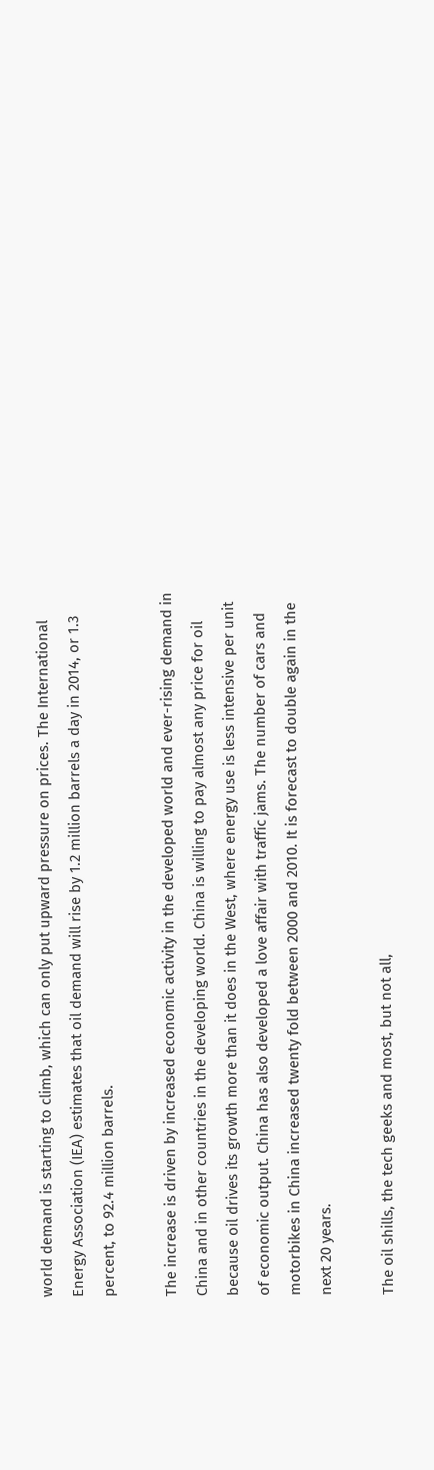world demand is starting to climb, which can only put upward pressure on prices. The International Energy Association (IEA) estimates that oil demand will rise by 1.2 million barrels a day in 2014, or 1.3 percent, to 92.4 million barrels.

The increase is driven by increased economic activity in the developed world and ever-rising demand in China and in other countries in the developing world. China is willing to pay almost any price for oil because oil drives its growth more than it does in the West, where energy use is less intensive per unit of economic output. China has also developed a love affair with traffic jams. The number of cars and motorbikes in China increased twenty fold between 2000 and 2010. It is forecast to double again in the next 20 years.

The oil shills, the tech geeks and most, but not all,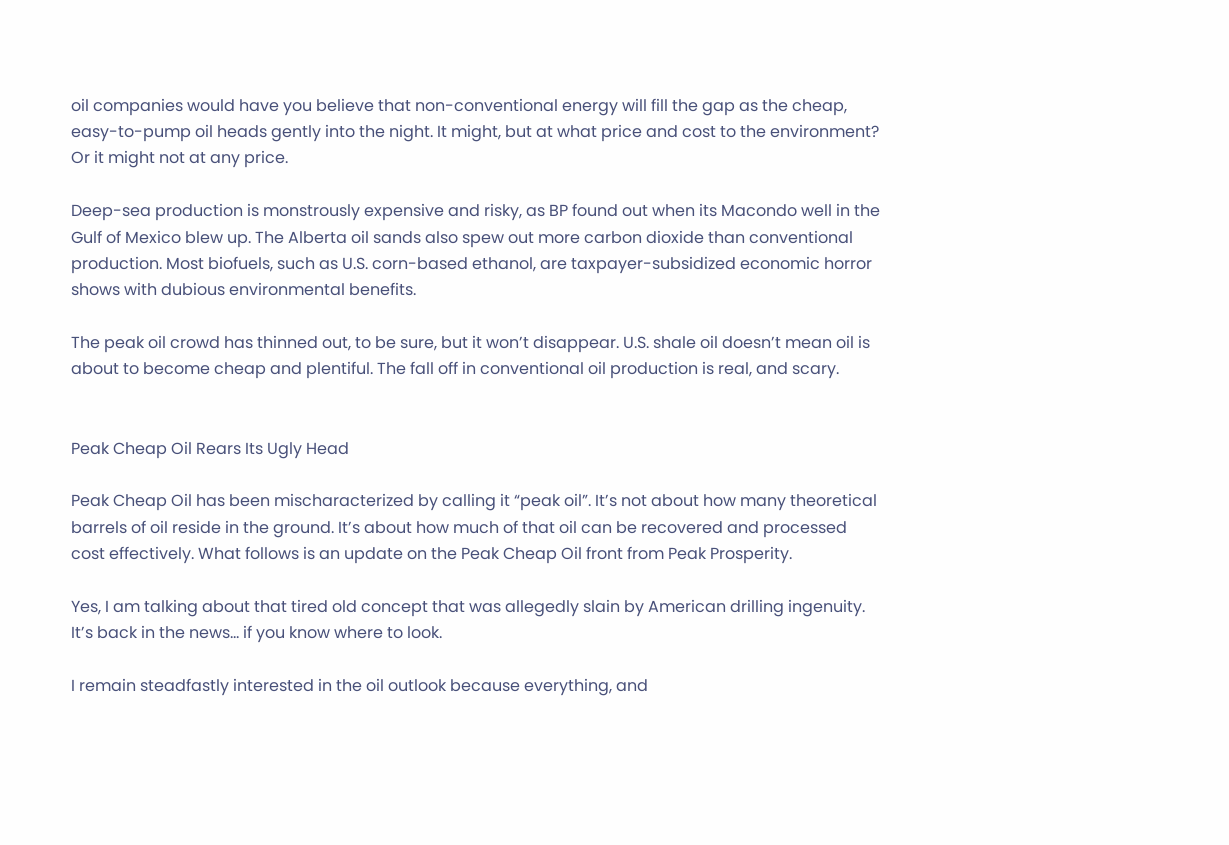oil companies would have you believe that non-conventional energy will fill the gap as the cheap, easy-to-pump oil heads gently into the night. It might, but at what price and cost to the environment? Or it might not at any price.

Deep-sea production is monstrously expensive and risky, as BP found out when its Macondo well in the Gulf of Mexico blew up. The Alberta oil sands also spew out more carbon dioxide than conventional production. Most biofuels, such as U.S. corn-based ethanol, are taxpayer-subsidized economic horror shows with dubious environmental benefits.

The peak oil crowd has thinned out, to be sure, but it won’t disappear. U.S. shale oil doesn’t mean oil is about to become cheap and plentiful. The fall off in conventional oil production is real, and scary.


Peak Cheap Oil Rears Its Ugly Head

Peak Cheap Oil has been mischaracterized by calling it “peak oil”. It’s not about how many theoretical barrels of oil reside in the ground. It’s about how much of that oil can be recovered and processed cost effectively. What follows is an update on the Peak Cheap Oil front from Peak Prosperity.

Yes, I am talking about that tired old concept that was allegedly slain by American drilling ingenuity. It’s back in the news… if you know where to look.

I remain steadfastly interested in the oil outlook because everything, and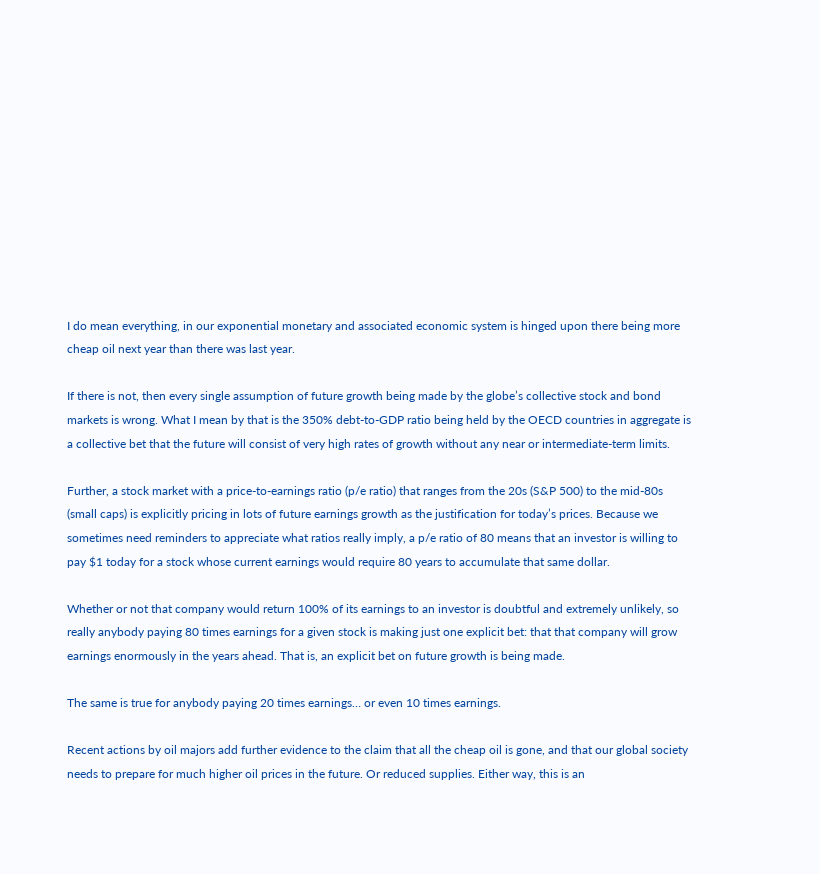I do mean everything, in our exponential monetary and associated economic system is hinged upon there being more cheap oil next year than there was last year.

If there is not, then every single assumption of future growth being made by the globe’s collective stock and bond markets is wrong. What I mean by that is the 350% debt-to-GDP ratio being held by the OECD countries in aggregate is a collective bet that the future will consist of very high rates of growth without any near or intermediate-term limits.

Further, a stock market with a price-to-earnings ratio (p/e ratio) that ranges from the 20s (S&P 500) to the mid-80s (small caps) is explicitly pricing in lots of future earnings growth as the justification for today’s prices. Because we sometimes need reminders to appreciate what ratios really imply, a p/e ratio of 80 means that an investor is willing to pay $1 today for a stock whose current earnings would require 80 years to accumulate that same dollar.

Whether or not that company would return 100% of its earnings to an investor is doubtful and extremely unlikely, so really anybody paying 80 times earnings for a given stock is making just one explicit bet: that that company will grow earnings enormously in the years ahead. That is, an explicit bet on future growth is being made.

The same is true for anybody paying 20 times earnings… or even 10 times earnings.

Recent actions by oil majors add further evidence to the claim that all the cheap oil is gone, and that our global society needs to prepare for much higher oil prices in the future. Or reduced supplies. Either way, this is an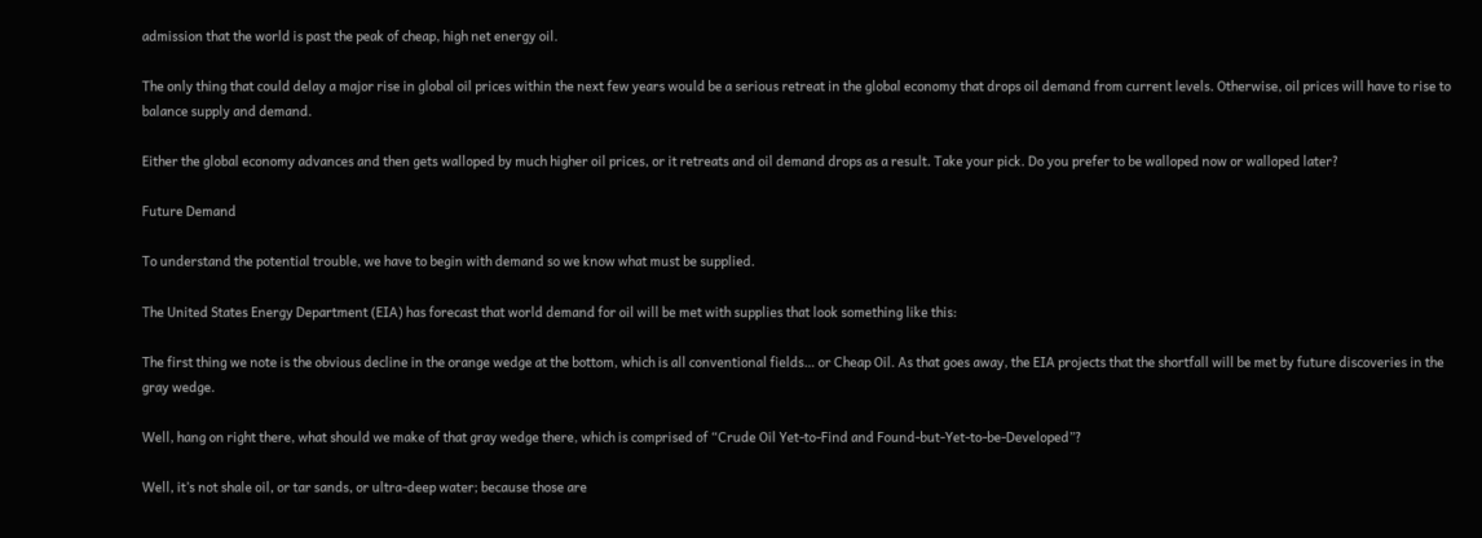admission that the world is past the peak of cheap, high net energy oil.

The only thing that could delay a major rise in global oil prices within the next few years would be a serious retreat in the global economy that drops oil demand from current levels. Otherwise, oil prices will have to rise to balance supply and demand.

Either the global economy advances and then gets walloped by much higher oil prices, or it retreats and oil demand drops as a result. Take your pick. Do you prefer to be walloped now or walloped later?

Future Demand

To understand the potential trouble, we have to begin with demand so we know what must be supplied.

The United States Energy Department (EIA) has forecast that world demand for oil will be met with supplies that look something like this:

The first thing we note is the obvious decline in the orange wedge at the bottom, which is all conventional fields… or Cheap Oil. As that goes away, the EIA projects that the shortfall will be met by future discoveries in the gray wedge.

Well, hang on right there, what should we make of that gray wedge there, which is comprised of “Crude Oil Yet-to-Find and Found-but-Yet-to-be-Developed”?

Well, it’s not shale oil, or tar sands, or ultra-deep water; because those are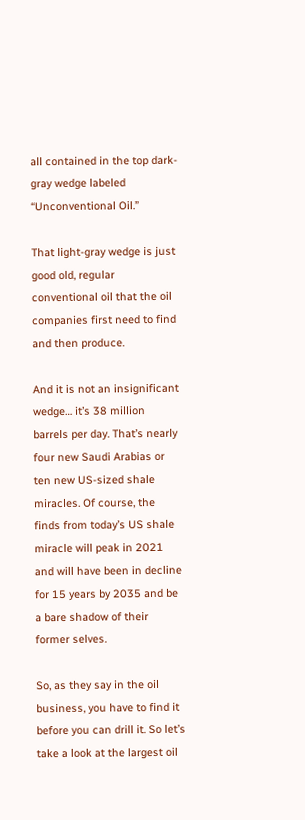all contained in the top dark-gray wedge labeled “Unconventional Oil.”

That light-gray wedge is just good old, regular conventional oil that the oil companies first need to find and then produce.

And it is not an insignificant wedge… it’s 38 million barrels per day. That’s nearly four new Saudi Arabias or ten new US-sized shale miracles. Of course, the finds from today’s US shale miracle will peak in 2021 and will have been in decline for 15 years by 2035 and be a bare shadow of their former selves.

So, as they say in the oil business, you have to find it before you can drill it. So let’s take a look at the largest oil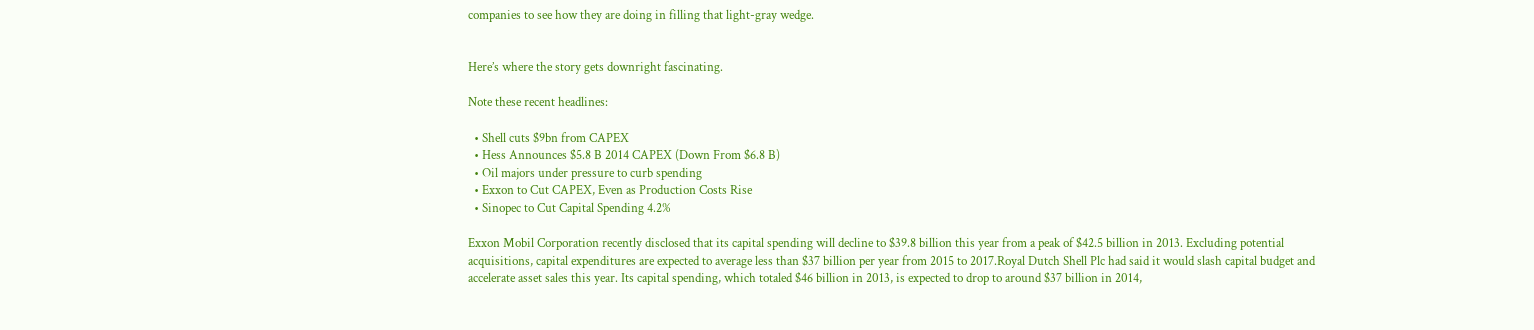companies to see how they are doing in filling that light-gray wedge.


Here’s where the story gets downright fascinating.

Note these recent headlines:

  • Shell cuts $9bn from CAPEX
  • Hess Announces $5.8 B 2014 CAPEX (Down From $6.8 B)
  • Oil majors under pressure to curb spending
  • Exxon to Cut CAPEX, Even as Production Costs Rise
  • Sinopec to Cut Capital Spending 4.2%

Exxon Mobil Corporation recently disclosed that its capital spending will decline to $39.8 billion this year from a peak of $42.5 billion in 2013. Excluding potential acquisitions, capital expenditures are expected to average less than $37 billion per year from 2015 to 2017.Royal Dutch Shell Plc had said it would slash capital budget and accelerate asset sales this year. Its capital spending, which totaled $46 billion in 2013, is expected to drop to around $37 billion in 2014,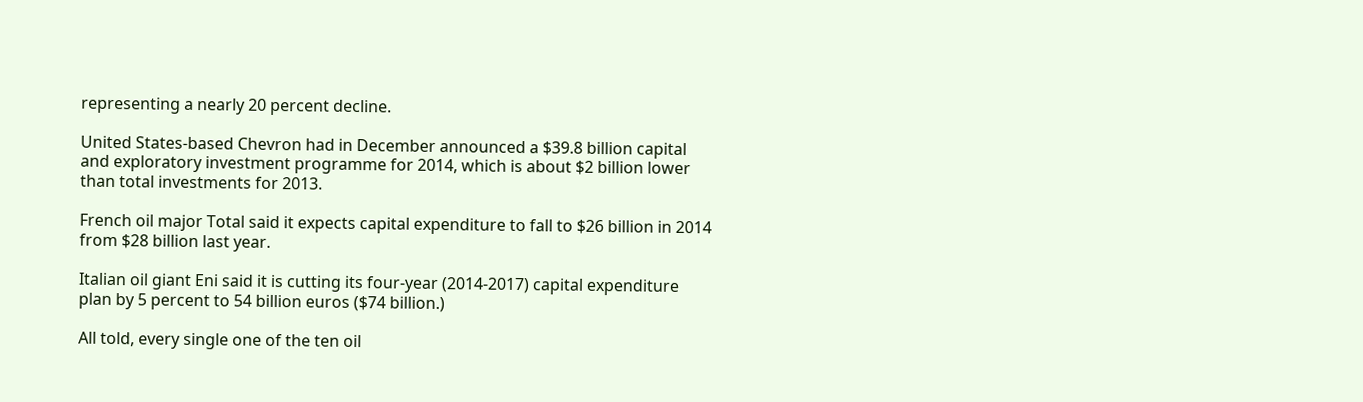representing a nearly 20 percent decline.

United States-based Chevron had in December announced a $39.8 billion capital and exploratory investment programme for 2014, which is about $2 billion lower than total investments for 2013.

French oil major Total said it expects capital expenditure to fall to $26 billion in 2014 from $28 billion last year.

Italian oil giant Eni said it is cutting its four-year (2014-2017) capital expenditure plan by 5 percent to 54 billion euros ($74 billion.)

All told, every single one of the ten oil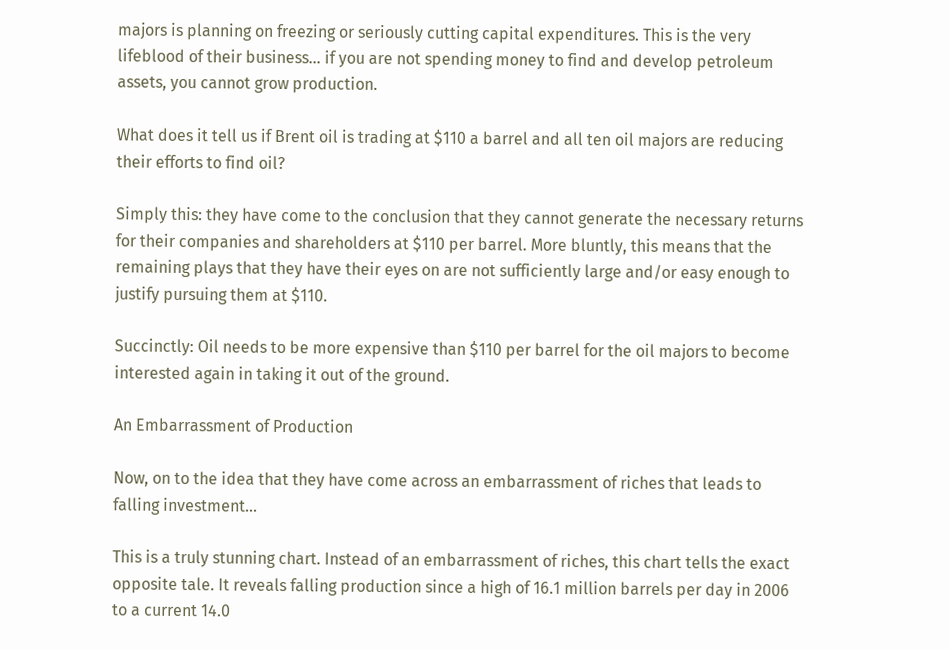majors is planning on freezing or seriously cutting capital expenditures. This is the very lifeblood of their business… if you are not spending money to find and develop petroleum assets, you cannot grow production.

What does it tell us if Brent oil is trading at $110 a barrel and all ten oil majors are reducing their efforts to find oil?

Simply this: they have come to the conclusion that they cannot generate the necessary returns for their companies and shareholders at $110 per barrel. More bluntly, this means that the remaining plays that they have their eyes on are not sufficiently large and/or easy enough to justify pursuing them at $110.

Succinctly: Oil needs to be more expensive than $110 per barrel for the oil majors to become interested again in taking it out of the ground.

An Embarrassment of Production

Now, on to the idea that they have come across an embarrassment of riches that leads to falling investment…

This is a truly stunning chart. Instead of an embarrassment of riches, this chart tells the exact opposite tale. It reveals falling production since a high of 16.1 million barrels per day in 2006 to a current 14.0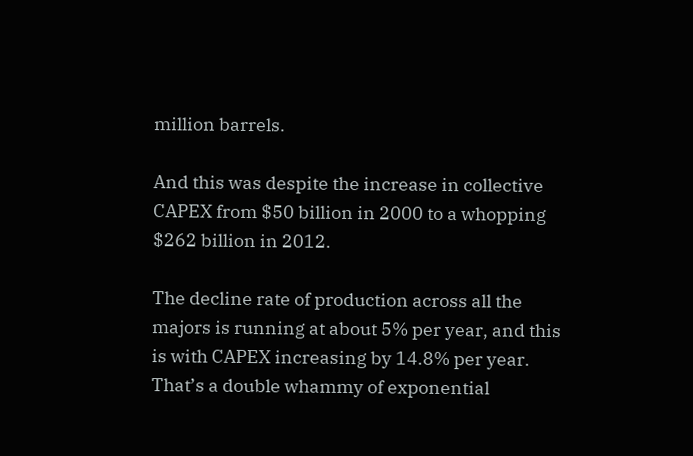million barrels.

And this was despite the increase in collective CAPEX from $50 billion in 2000 to a whopping $262 billion in 2012.

The decline rate of production across all the majors is running at about 5% per year, and this is with CAPEX increasing by 14.8% per year. That’s a double whammy of exponential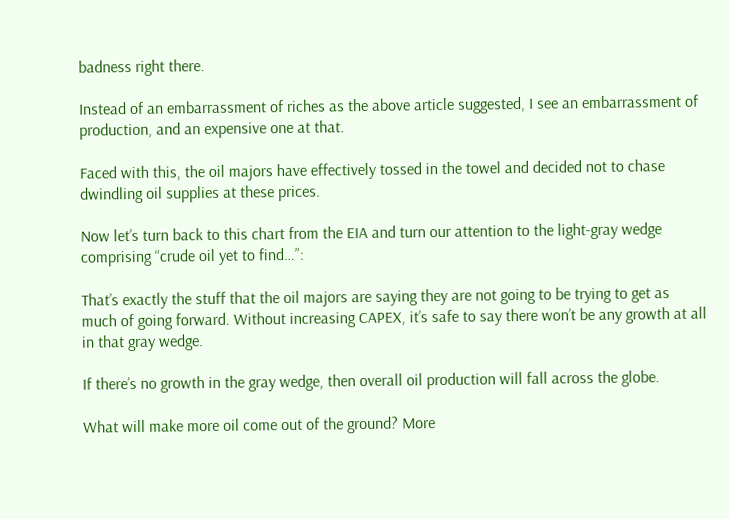badness right there.

Instead of an embarrassment of riches as the above article suggested, I see an embarrassment of production, and an expensive one at that.

Faced with this, the oil majors have effectively tossed in the towel and decided not to chase dwindling oil supplies at these prices.

Now let’s turn back to this chart from the EIA and turn our attention to the light-gray wedge comprising “crude oil yet to find…”:

That’s exactly the stuff that the oil majors are saying they are not going to be trying to get as much of going forward. Without increasing CAPEX, it’s safe to say there won’t be any growth at all in that gray wedge.

If there’s no growth in the gray wedge, then overall oil production will fall across the globe.

What will make more oil come out of the ground? More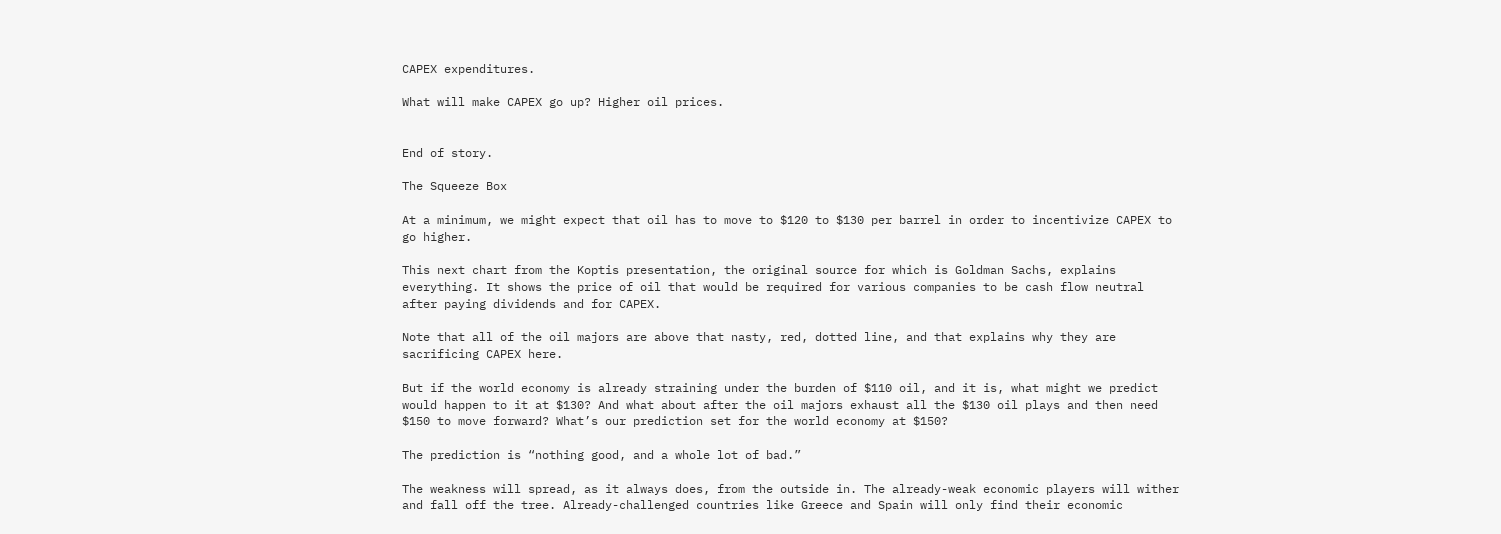CAPEX expenditures.

What will make CAPEX go up? Higher oil prices.


End of story.

The Squeeze Box

At a minimum, we might expect that oil has to move to $120 to $130 per barrel in order to incentivize CAPEX to go higher.

This next chart from the Koptis presentation, the original source for which is Goldman Sachs, explains everything. It shows the price of oil that would be required for various companies to be cash flow neutral after paying dividends and for CAPEX.

Note that all of the oil majors are above that nasty, red, dotted line, and that explains why they are sacrificing CAPEX here.

But if the world economy is already straining under the burden of $110 oil, and it is, what might we predict would happen to it at $130? And what about after the oil majors exhaust all the $130 oil plays and then need $150 to move forward? What’s our prediction set for the world economy at $150?

The prediction is “nothing good, and a whole lot of bad.”

The weakness will spread, as it always does, from the outside in. The already-weak economic players will wither and fall off the tree. Already-challenged countries like Greece and Spain will only find their economic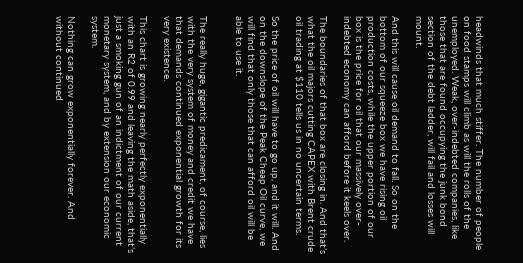headwinds that much stiffer. The number of people on food stamps will climb as will the rolls of the unemployed. Weak, over-indebted companies, like those that are found occupying the junk bond section of the debt ladder, will fail and losses will mount.

And this will cause oil demand to fall. So on the bottom of our squeeze box we have rising oil production costs, while the upper portion of our box is the price for oil that our massively over-indebted economy can afford before it keels over.

The boundaries of that box are closing in. And that’s what the oil majors cutting CAPEX with Brent crude oil trading at $110 tells us in no uncertain terms.

So the price of oil will have to go up, and it will. And on the downslope of the Peak Cheap Oil curve, we will find that only those that can afford oil will be able to use it.


The really huge, gigantic predicament, of course, lies with the very system of money and credit we have that demands continued exponential growth for its very existence.

This chart is growing nearly perfectly exponentially with an R2 of 0.99 and leaving the math aside, that’s just a smoking gun of an indictment of our current monetary system, and by extension our economic system.

Nothing can grow exponentially forever. And without continued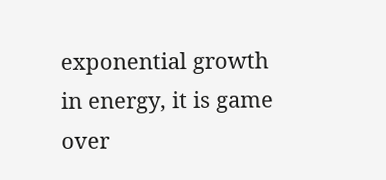exponential growth in energy, it is game over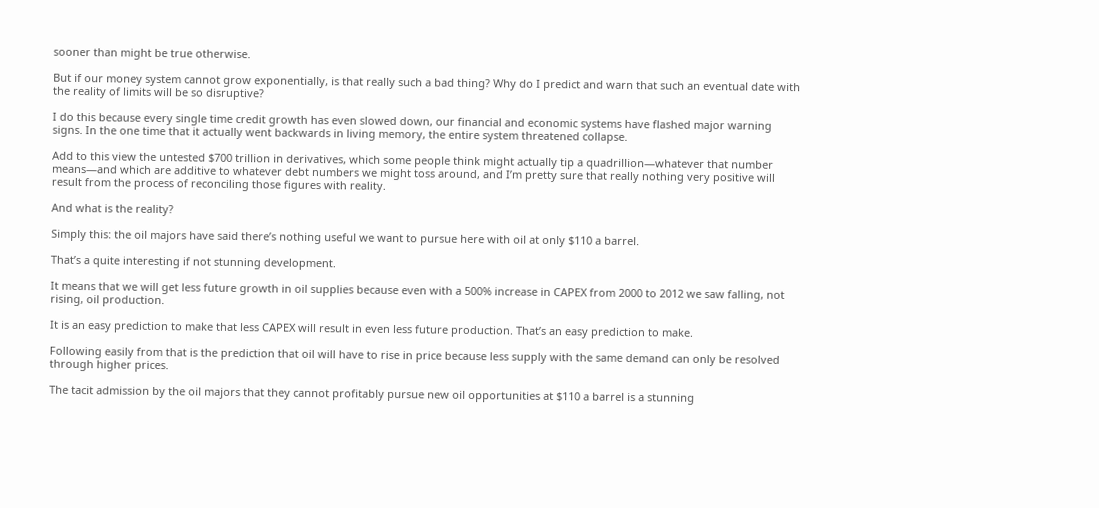sooner than might be true otherwise.

But if our money system cannot grow exponentially, is that really such a bad thing? Why do I predict and warn that such an eventual date with the reality of limits will be so disruptive?

I do this because every single time credit growth has even slowed down, our financial and economic systems have flashed major warning signs. In the one time that it actually went backwards in living memory, the entire system threatened collapse.

Add to this view the untested $700 trillion in derivatives, which some people think might actually tip a quadrillion—whatever that number means—and which are additive to whatever debt numbers we might toss around, and I’m pretty sure that really nothing very positive will result from the process of reconciling those figures with reality.

And what is the reality?

Simply this: the oil majors have said there’s nothing useful we want to pursue here with oil at only $110 a barrel.

That’s a quite interesting if not stunning development.

It means that we will get less future growth in oil supplies because even with a 500% increase in CAPEX from 2000 to 2012 we saw falling, not rising, oil production.

It is an easy prediction to make that less CAPEX will result in even less future production. That’s an easy prediction to make.

Following easily from that is the prediction that oil will have to rise in price because less supply with the same demand can only be resolved through higher prices.

The tacit admission by the oil majors that they cannot profitably pursue new oil opportunities at $110 a barrel is a stunning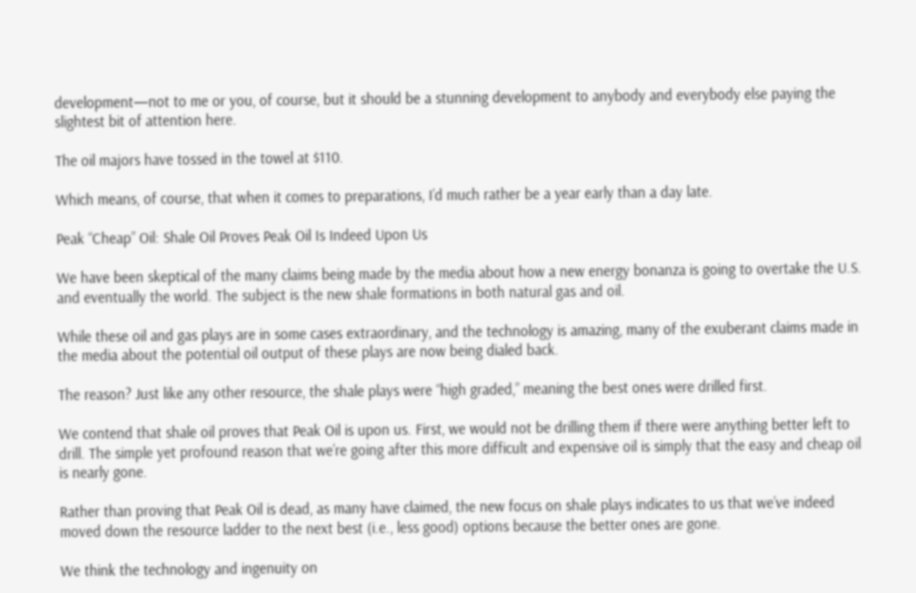development—not to me or you, of course, but it should be a stunning development to anybody and everybody else paying the slightest bit of attention here.

The oil majors have tossed in the towel at $110.

Which means, of course, that when it comes to preparations, I’d much rather be a year early than a day late.

Peak “Cheap” Oil: Shale Oil Proves Peak Oil Is Indeed Upon Us

We have been skeptical of the many claims being made by the media about how a new energy bonanza is going to overtake the U.S. and eventually the world. The subject is the new shale formations in both natural gas and oil.

While these oil and gas plays are in some cases extraordinary, and the technology is amazing, many of the exuberant claims made in the media about the potential oil output of these plays are now being dialed back.

The reason? Just like any other resource, the shale plays were “high graded,” meaning the best ones were drilled first.

We contend that shale oil proves that Peak Oil is upon us. First, we would not be drilling them if there were anything better left to drill. The simple yet profound reason that we’re going after this more difficult and expensive oil is simply that the easy and cheap oil is nearly gone.

Rather than proving that Peak Oil is dead, as many have claimed, the new focus on shale plays indicates to us that we’ve indeed moved down the resource ladder to the next best (i.e., less good) options because the better ones are gone.

We think the technology and ingenuity on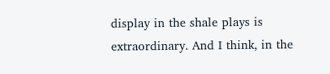display in the shale plays is extraordinary. And I think, in the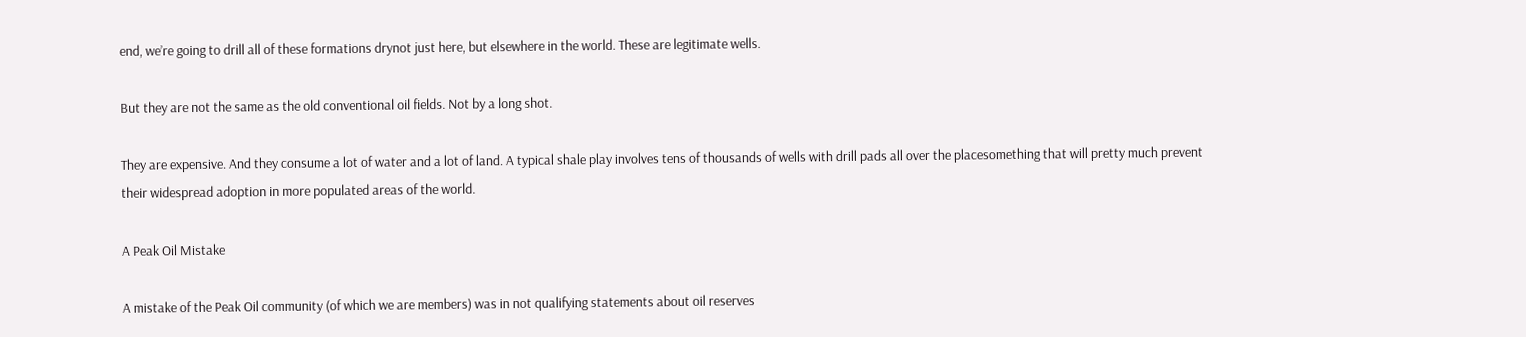end, we’re going to drill all of these formations drynot just here, but elsewhere in the world. These are legitimate wells.

But they are not the same as the old conventional oil fields. Not by a long shot.

They are expensive. And they consume a lot of water and a lot of land. A typical shale play involves tens of thousands of wells with drill pads all over the placesomething that will pretty much prevent their widespread adoption in more populated areas of the world.

A Peak Oil Mistake

A mistake of the Peak Oil community (of which we are members) was in not qualifying statements about oil reserves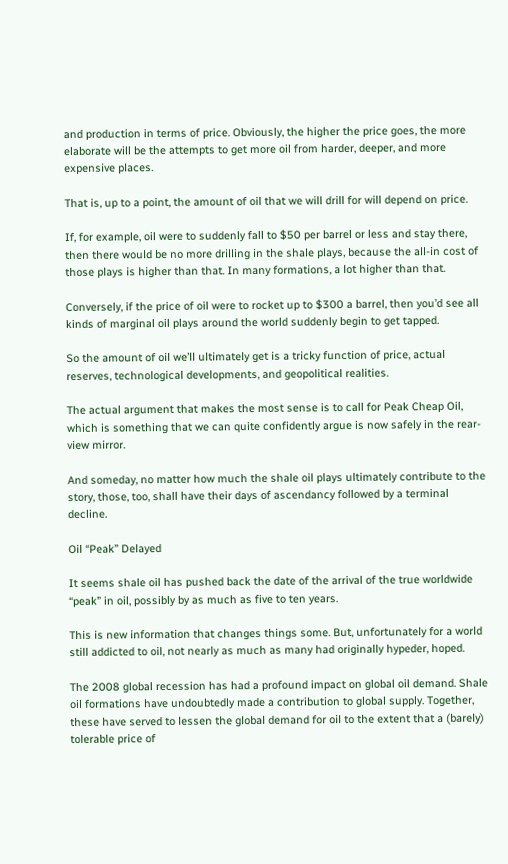and production in terms of price. Obviously, the higher the price goes, the more elaborate will be the attempts to get more oil from harder, deeper, and more expensive places.

That is, up to a point, the amount of oil that we will drill for will depend on price.

If, for example, oil were to suddenly fall to $50 per barrel or less and stay there, then there would be no more drilling in the shale plays, because the all-in cost of those plays is higher than that. In many formations, a lot higher than that.

Conversely, if the price of oil were to rocket up to $300 a barrel, then you’d see all kinds of marginal oil plays around the world suddenly begin to get tapped.

So the amount of oil we’ll ultimately get is a tricky function of price, actual reserves, technological developments, and geopolitical realities.

The actual argument that makes the most sense is to call for Peak Cheap Oil, which is something that we can quite confidently argue is now safely in the rear-view mirror.

And someday, no matter how much the shale oil plays ultimately contribute to the story, those, too, shall have their days of ascendancy followed by a terminal decline.

Oil “Peak” Delayed

It seems shale oil has pushed back the date of the arrival of the true worldwide “peak” in oil, possibly by as much as five to ten years.

This is new information that changes things some. But, unfortunately for a world still addicted to oil, not nearly as much as many had originally hypeder, hoped.

The 2008 global recession has had a profound impact on global oil demand. Shale oil formations have undoubtedly made a contribution to global supply. Together, these have served to lessen the global demand for oil to the extent that a (barely) tolerable price of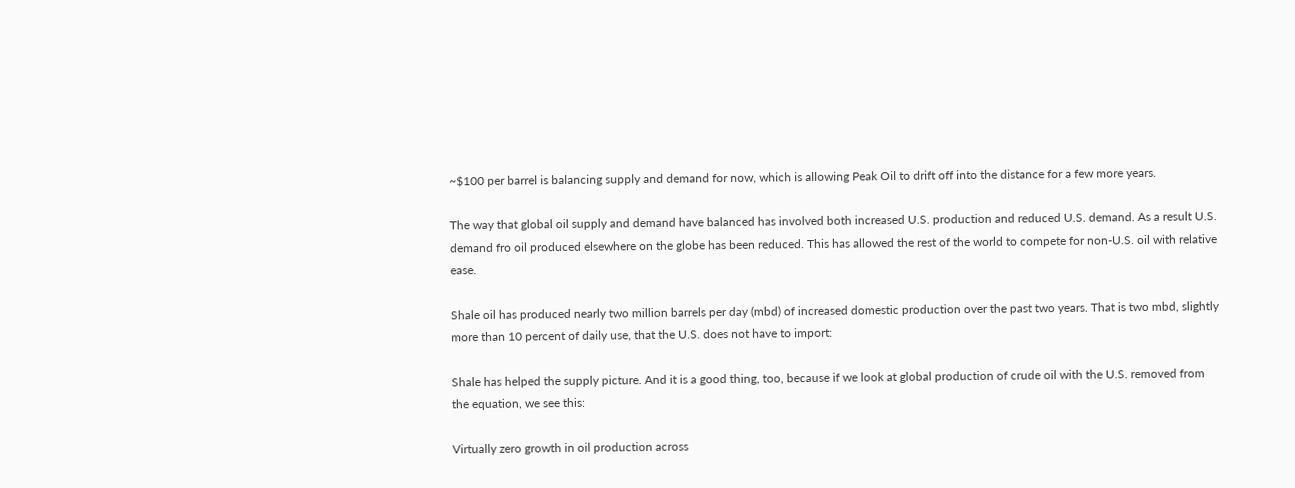~$100 per barrel is balancing supply and demand for now, which is allowing Peak Oil to drift off into the distance for a few more years.

The way that global oil supply and demand have balanced has involved both increased U.S. production and reduced U.S. demand. As a result U.S. demand fro oil produced elsewhere on the globe has been reduced. This has allowed the rest of the world to compete for non-U.S. oil with relative ease.

Shale oil has produced nearly two million barrels per day (mbd) of increased domestic production over the past two years. That is two mbd, slightly more than 10 percent of daily use, that the U.S. does not have to import:

Shale has helped the supply picture. And it is a good thing, too, because if we look at global production of crude oil with the U.S. removed from the equation, we see this:

Virtually zero growth in oil production across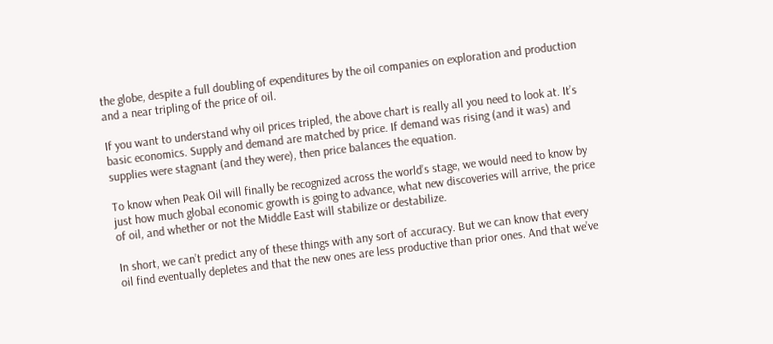the globe, despite a full doubling of expenditures by the oil companies on exploration and production and a near tripling of the price of oil.

If you want to understand why oil prices tripled, the above chart is really all you need to look at. It’s basic economics. Supply and demand are matched by price. If demand was rising (and it was) and supplies were stagnant (and they were), then price balances the equation.

To know when Peak Oil will finally be recognized across the world’s stage, we would need to know by just how much global economic growth is going to advance, what new discoveries will arrive, the price of oil, and whether or not the Middle East will stabilize or destabilize.

In short, we can’t predict any of these things with any sort of accuracy. But we can know that every oil find eventually depletes and that the new ones are less productive than prior ones. And that we’ve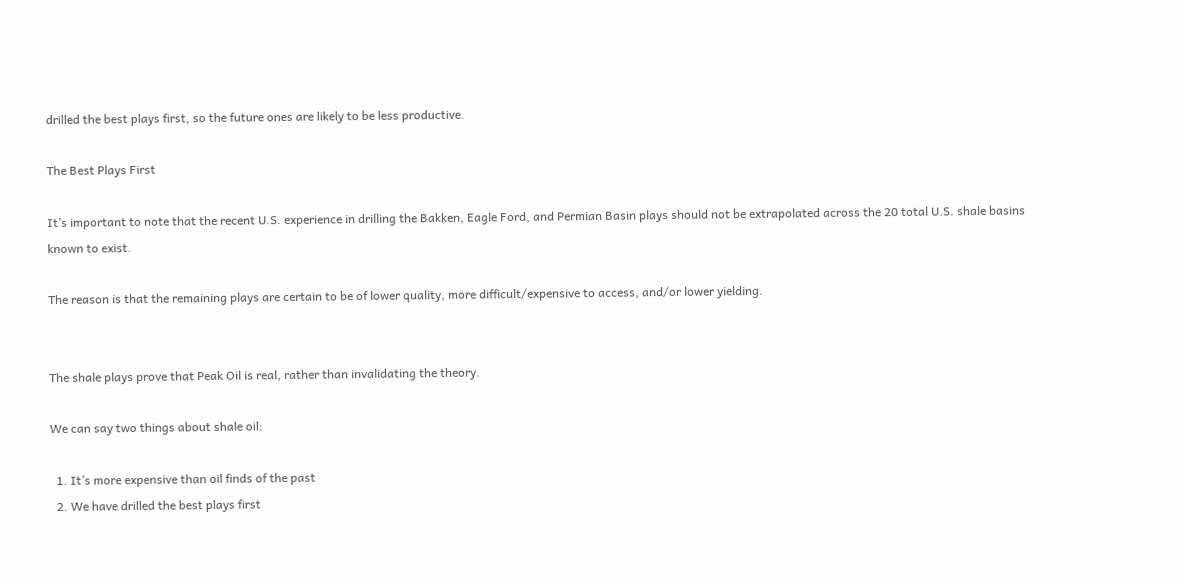drilled the best plays first, so the future ones are likely to be less productive.

The Best Plays First

It’s important to note that the recent U.S. experience in drilling the Bakken, Eagle Ford, and Permian Basin plays should not be extrapolated across the 20 total U.S. shale basins known to exist.

The reason is that the remaining plays are certain to be of lower quality, more difficult/expensive to access, and/or lower yielding.


The shale plays prove that Peak Oil is real, rather than invalidating the theory.

We can say two things about shale oil:

  1. It’s more expensive than oil finds of the past
  2. We have drilled the best plays first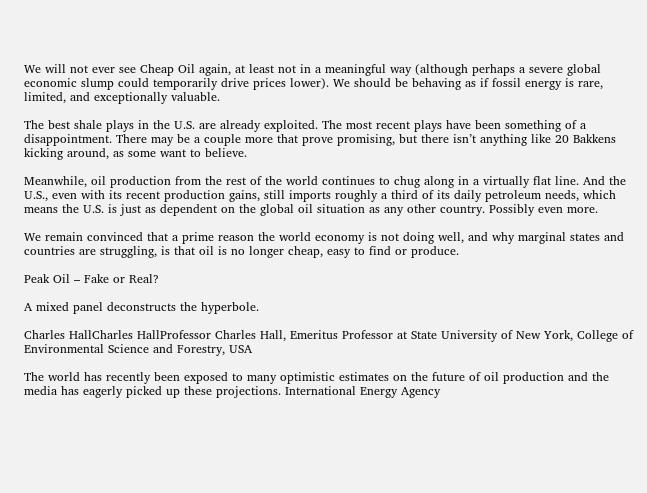We will not ever see Cheap Oil again, at least not in a meaningful way (although perhaps a severe global economic slump could temporarily drive prices lower). We should be behaving as if fossil energy is rare, limited, and exceptionally valuable.

The best shale plays in the U.S. are already exploited. The most recent plays have been something of a disappointment. There may be a couple more that prove promising, but there isn’t anything like 20 Bakkens kicking around, as some want to believe.

Meanwhile, oil production from the rest of the world continues to chug along in a virtually flat line. And the U.S., even with its recent production gains, still imports roughly a third of its daily petroleum needs, which means the U.S. is just as dependent on the global oil situation as any other country. Possibly even more.

We remain convinced that a prime reason the world economy is not doing well, and why marginal states and countries are struggling, is that oil is no longer cheap, easy to find or produce.

Peak Oil – Fake or Real?

A mixed panel deconstructs the hyperbole.

Charles HallCharles HallProfessor Charles Hall, Emeritus Professor at State University of New York, College of Environmental Science and Forestry, USA

The world has recently been exposed to many optimistic estimates on the future of oil production and the media has eagerly picked up these projections. International Energy Agency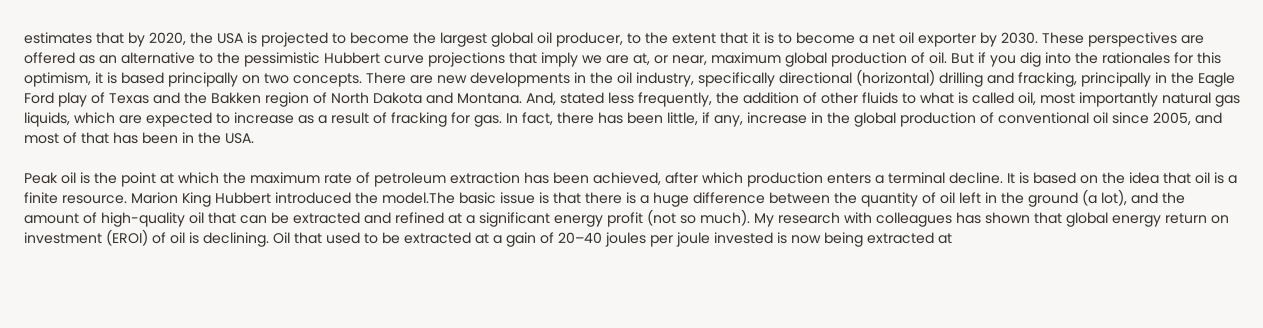estimates that by 2020, the USA is projected to become the largest global oil producer, to the extent that it is to become a net oil exporter by 2030. These perspectives are offered as an alternative to the pessimistic Hubbert curve projections that imply we are at, or near, maximum global production of oil. But if you dig into the rationales for this optimism, it is based principally on two concepts. There are new developments in the oil industry, specifically directional (horizontal) drilling and fracking, principally in the Eagle Ford play of Texas and the Bakken region of North Dakota and Montana. And, stated less frequently, the addition of other fluids to what is called oil, most importantly natural gas liquids, which are expected to increase as a result of fracking for gas. In fact, there has been little, if any, increase in the global production of conventional oil since 2005, and most of that has been in the USA.

Peak oil is the point at which the maximum rate of petroleum extraction has been achieved, after which production enters a terminal decline. It is based on the idea that oil is a finite resource. Marion King Hubbert introduced the model.The basic issue is that there is a huge difference between the quantity of oil left in the ground (a lot), and the amount of high-quality oil that can be extracted and refined at a significant energy profit (not so much). My research with colleagues has shown that global energy return on investment (EROI) of oil is declining. Oil that used to be extracted at a gain of 20–40 joules per joule invested is now being extracted at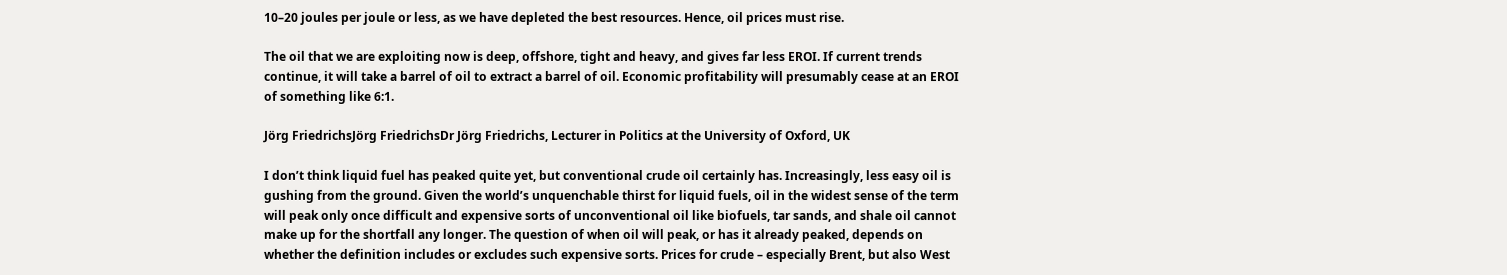10–20 joules per joule or less, as we have depleted the best resources. Hence, oil prices must rise.

The oil that we are exploiting now is deep, offshore, tight and heavy, and gives far less EROI. If current trends continue, it will take a barrel of oil to extract a barrel of oil. Economic profitability will presumably cease at an EROI of something like 6:1.

Jörg FriedrichsJörg FriedrichsDr Jörg Friedrichs, Lecturer in Politics at the University of Oxford, UK

I don’t think liquid fuel has peaked quite yet, but conventional crude oil certainly has. Increasingly, less easy oil is gushing from the ground. Given the world’s unquenchable thirst for liquid fuels, oil in the widest sense of the term will peak only once difficult and expensive sorts of unconventional oil like biofuels, tar sands, and shale oil cannot make up for the shortfall any longer. The question of when oil will peak, or has it already peaked, depends on whether the definition includes or excludes such expensive sorts. Prices for crude – especially Brent, but also West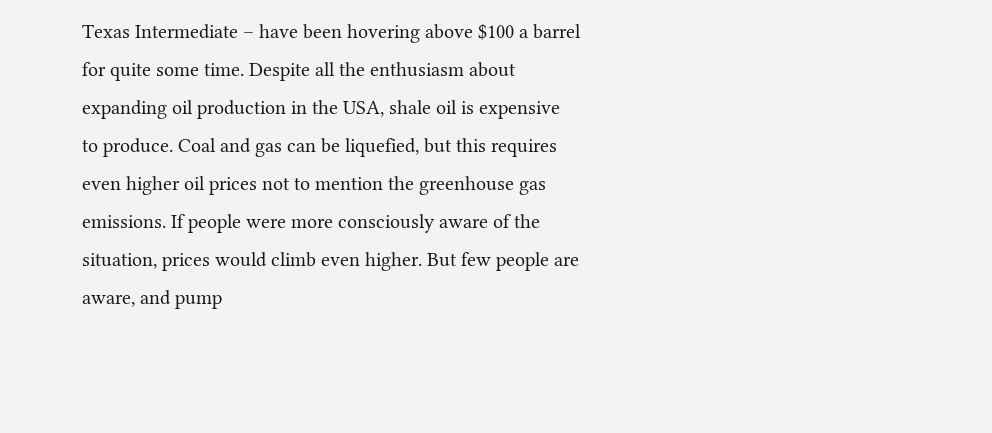Texas Intermediate – have been hovering above $100 a barrel for quite some time. Despite all the enthusiasm about expanding oil production in the USA, shale oil is expensive to produce. Coal and gas can be liquefied, but this requires even higher oil prices not to mention the greenhouse gas emissions. If people were more consciously aware of the situation, prices would climb even higher. But few people are aware, and pump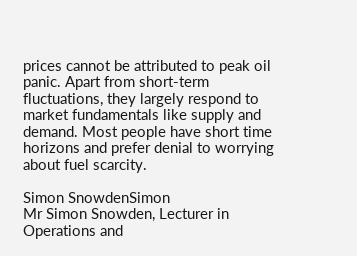prices cannot be attributed to peak oil panic. Apart from short-term fluctuations, they largely respond to market fundamentals like supply and demand. Most people have short time horizons and prefer denial to worrying about fuel scarcity.

Simon SnowdenSimon
Mr Simon Snowden, Lecturer in Operations and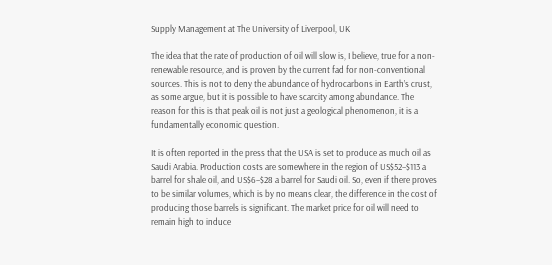Supply Management at The University of Liverpool, UK

The idea that the rate of production of oil will slow is, I believe, true for a non-renewable resource, and is proven by the current fad for non-conventional sources. This is not to deny the abundance of hydrocarbons in Earth’s crust, as some argue, but it is possible to have scarcity among abundance. The reason for this is that peak oil is not just a geological phenomenon, it is a fundamentally economic question.

It is often reported in the press that the USA is set to produce as much oil as Saudi Arabia. Production costs are somewhere in the region of US$52–$113 a barrel for shale oil, and US$6–$28 a barrel for Saudi oil. So, even if there proves to be similar volumes, which is by no means clear, the difference in the cost of producing those barrels is significant. The market price for oil will need to remain high to induce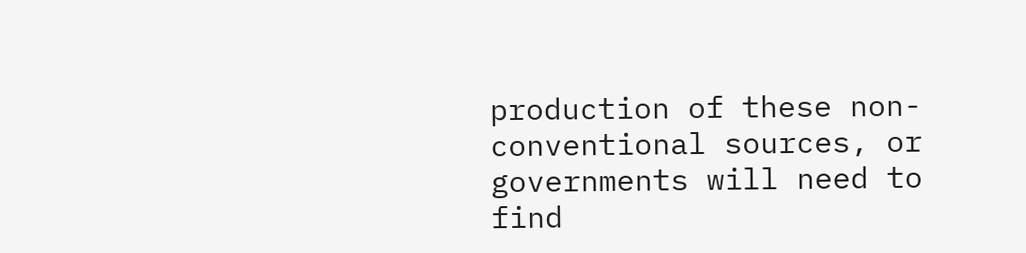production of these non-conventional sources, or governments will need to find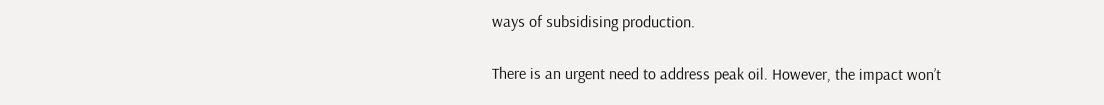ways of subsidising production.

There is an urgent need to address peak oil. However, the impact won’t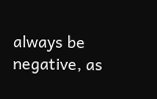always be negative, as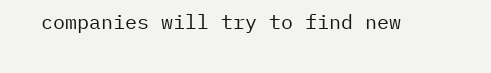companies will try to find new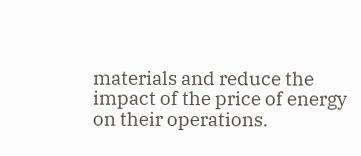materials and reduce the impact of the price of energy on their operations.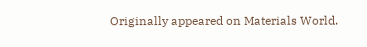Originally appeared on Materials World.